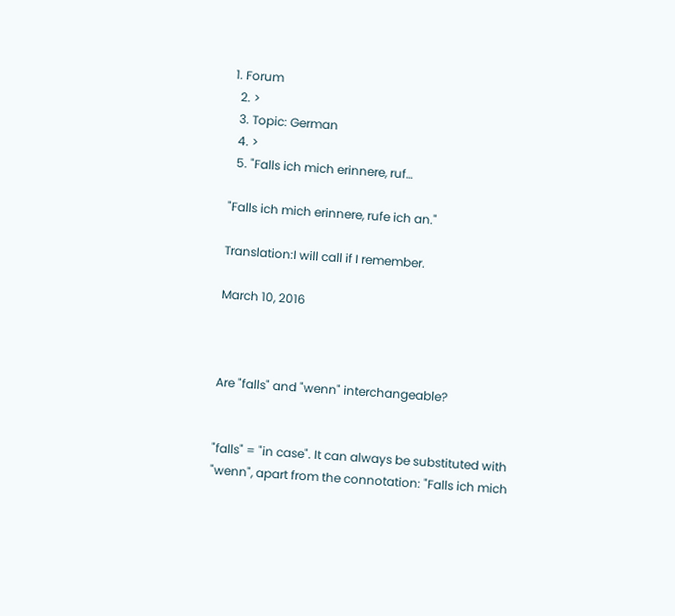1. Forum
  2. >
  3. Topic: German
  4. >
  5. "Falls ich mich erinnere, ruf…

"Falls ich mich erinnere, rufe ich an."

Translation:I will call if I remember.

March 10, 2016



Are "falls" and "wenn" interchangeable?


"falls" = "in case". It can always be substituted with "wenn", apart from the connotation: "Falls ich mich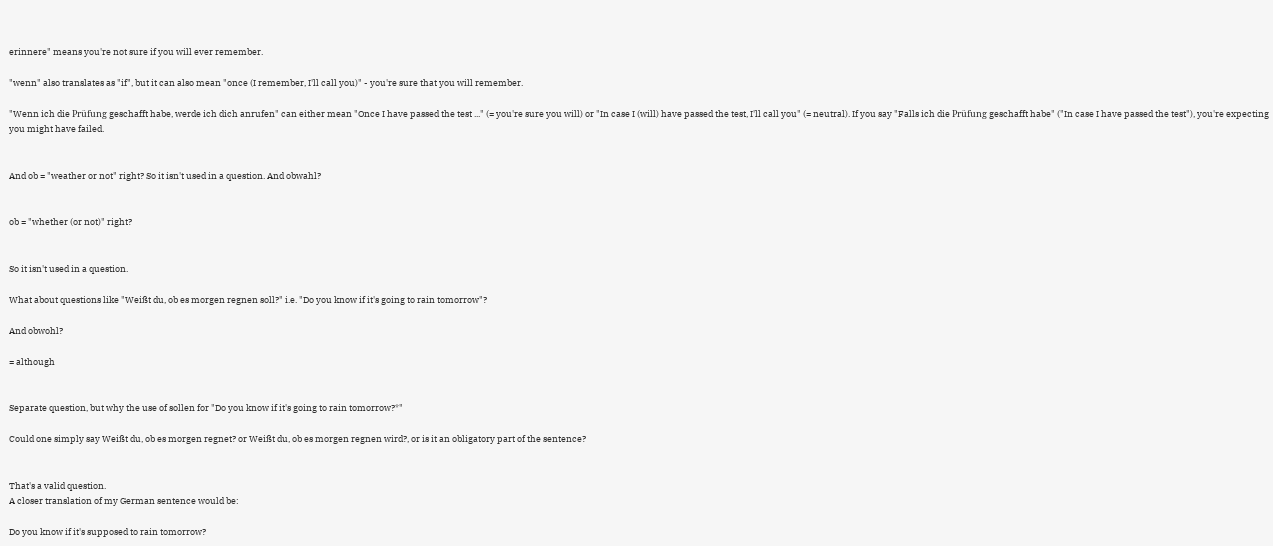erinnere" means you're not sure if you will ever remember.

"wenn" also translates as "if", but it can also mean "once (I remember, I'll call you)" - you're sure that you will remember.

"Wenn ich die Prüfung geschafft habe, werde ich dich anrufen" can either mean "Once I have passed the test ..." (= you're sure you will) or "In case I (will) have passed the test, I'll call you" (= neutral). If you say "Falls ich die Prüfung geschafft habe" ("In case I have passed the test"), you're expecting you might have failed.


And ob = "weather or not" right? So it isn't used in a question. And obwahl?


ob = "whether (or not)" right?


So it isn't used in a question.

What about questions like "Weißt du, ob es morgen regnen soll?" i.e. "Do you know if it's going to rain tomorrow"?

And obwohl?

= although


Separate question, but why the use of sollen for "Do you know if it's going to rain tomorrow?*"

Could one simply say Weißt du, ob es morgen regnet? or Weißt du, ob es morgen regnen wird?, or is it an obligatory part of the sentence?


That's a valid question.
A closer translation of my German sentence would be:

Do you know if it's supposed to rain tomorrow?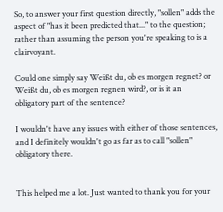So, to answer your first question directly, "sollen" adds the aspect of "has it been predicted that..." to the question; rather than assuming the person you're speaking to is a clairvoyant.

Could one simply say Weißt du, ob es morgen regnet? or Weißt du, ob es morgen regnen wird?, or is it an obligatory part of the sentence?

I wouldn't have any issues with either of those sentences, and I definitely wouldn't go as far as to call "sollen" obligatory there.


This helped me a lot. Just wanted to thank you for your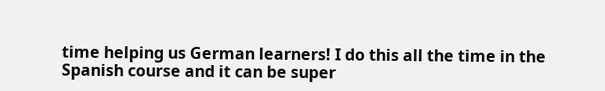time helping us German learners! I do this all the time in the Spanish course and it can be super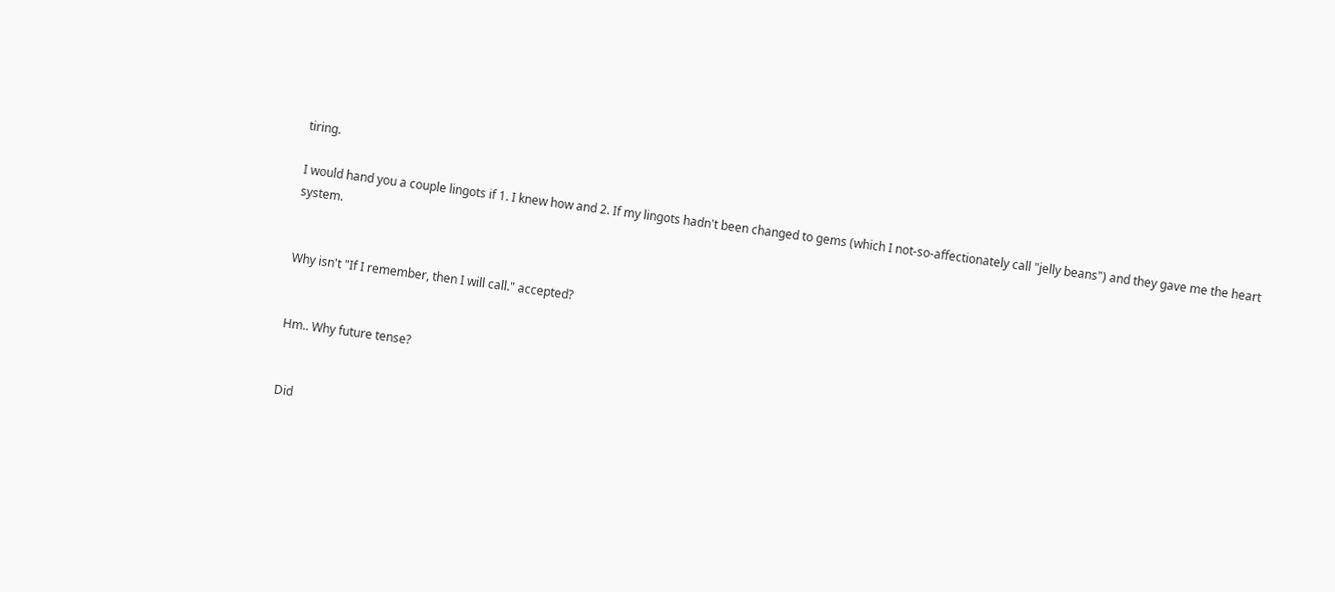tiring.

I would hand you a couple lingots if 1. I knew how and 2. If my lingots hadn't been changed to gems (which I not-so-affectionately call "jelly beans") and they gave me the heart system.


Why isn't "If I remember, then I will call." accepted?


Hm.. Why future tense?


Did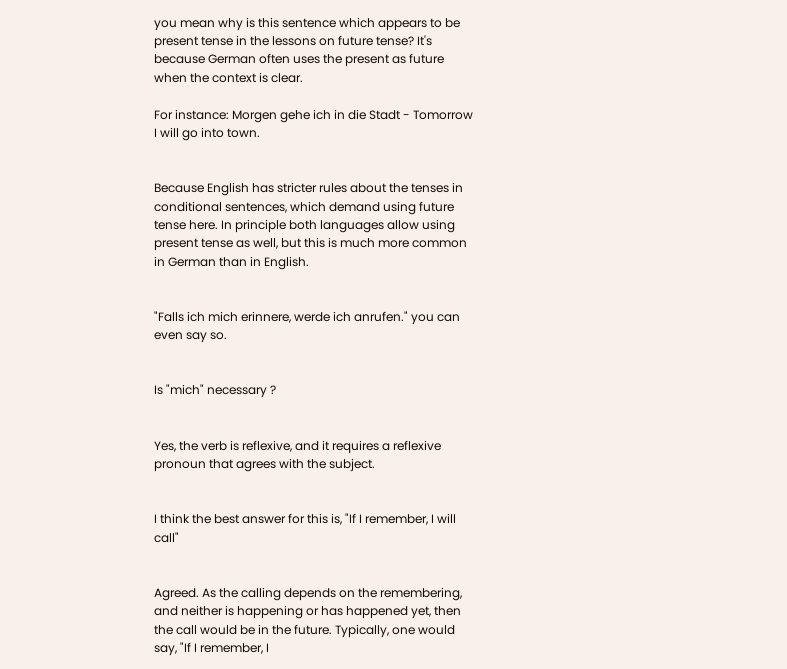you mean why is this sentence which appears to be present tense in the lessons on future tense? It's because German often uses the present as future when the context is clear.

For instance: Morgen gehe ich in die Stadt - Tomorrow I will go into town.


Because English has stricter rules about the tenses in conditional sentences, which demand using future tense here. In principle both languages allow using present tense as well, but this is much more common in German than in English.


"Falls ich mich erinnere, werde ich anrufen." you can even say so.


Is "mich" necessary ?


Yes, the verb is reflexive, and it requires a reflexive pronoun that agrees with the subject.


I think the best answer for this is, "If I remember, I will call"


Agreed. As the calling depends on the remembering, and neither is happening or has happened yet, then the call would be in the future. Typically, one would say, "If I remember, I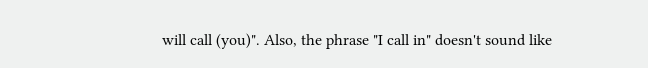will call (you)". Also, the phrase "I call in" doesn't sound like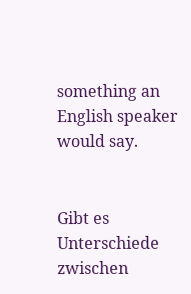something an English speaker would say.


Gibt es Unterschiede zwischen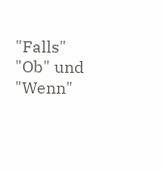"Falls" "Ob" und "Wenn"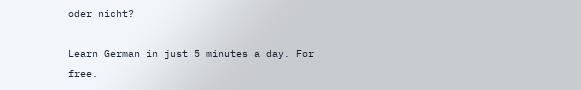oder nicht?

Learn German in just 5 minutes a day. For free.